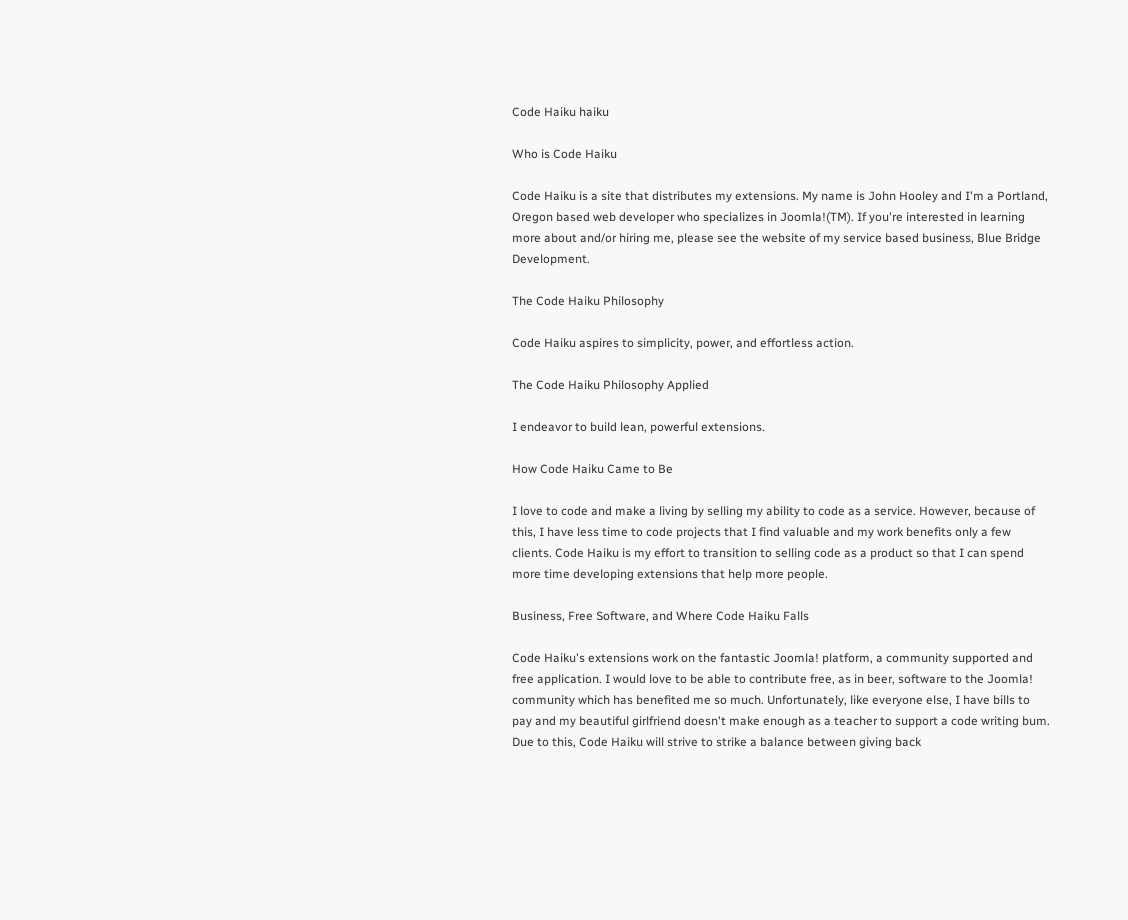Code Haiku haiku

Who is Code Haiku

Code Haiku is a site that distributes my extensions. My name is John Hooley and I'm a Portland, Oregon based web developer who specializes in Joomla!(TM). If you're interested in learning more about and/or hiring me, please see the website of my service based business, Blue Bridge Development.

The Code Haiku Philosophy

Code Haiku aspires to simplicity, power, and effortless action.

The Code Haiku Philosophy Applied

I endeavor to build lean, powerful extensions.

How Code Haiku Came to Be

I love to code and make a living by selling my ability to code as a service. However, because of this, I have less time to code projects that I find valuable and my work benefits only a few clients. Code Haiku is my effort to transition to selling code as a product so that I can spend more time developing extensions that help more people.

Business, Free Software, and Where Code Haiku Falls

Code Haiku's extensions work on the fantastic Joomla! platform, a community supported and free application. I would love to be able to contribute free, as in beer, software to the Joomla! community which has benefited me so much. Unfortunately, like everyone else, I have bills to pay and my beautiful girlfriend doesn't make enough as a teacher to support a code writing bum. Due to this, Code Haiku will strive to strike a balance between giving back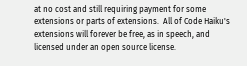at no cost and still requiring payment for some extensions or parts of extensions.  All of Code Haiku's extensions will forever be free, as in speech, and licensed under an open source license.